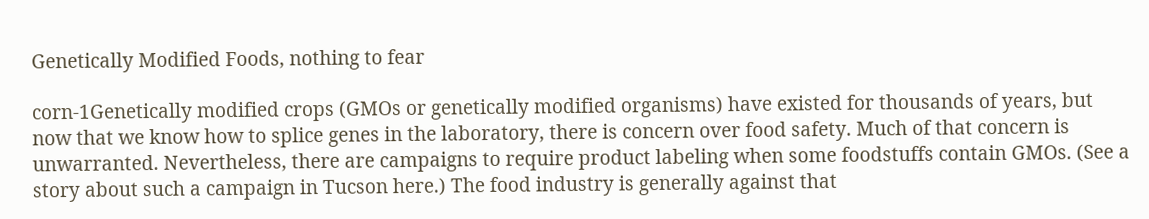Genetically Modified Foods, nothing to fear

corn-1Genetically modified crops (GMOs or genetically modified organisms) have existed for thousands of years, but now that we know how to splice genes in the laboratory, there is concern over food safety. Much of that concern is unwarranted. Nevertheless, there are campaigns to require product labeling when some foodstuffs contain GMOs. (See a story about such a campaign in Tucson here.) The food industry is generally against that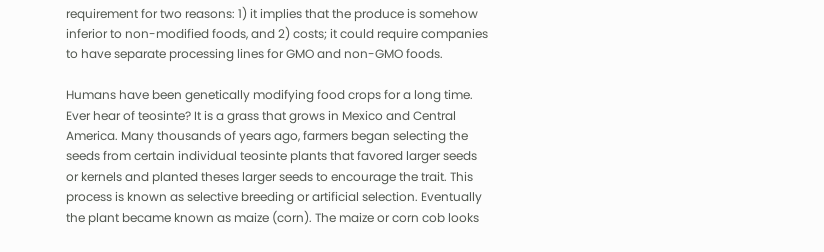requirement for two reasons: 1) it implies that the produce is somehow inferior to non-modified foods, and 2) costs; it could require companies to have separate processing lines for GMO and non-GMO foods.

Humans have been genetically modifying food crops for a long time. Ever hear of teosinte? It is a grass that grows in Mexico and Central America. Many thousands of years ago, farmers began selecting the seeds from certain individual teosinte plants that favored larger seeds or kernels and planted theses larger seeds to encourage the trait. This process is known as selective breeding or artificial selection. Eventually the plant became known as maize (corn). The maize or corn cob looks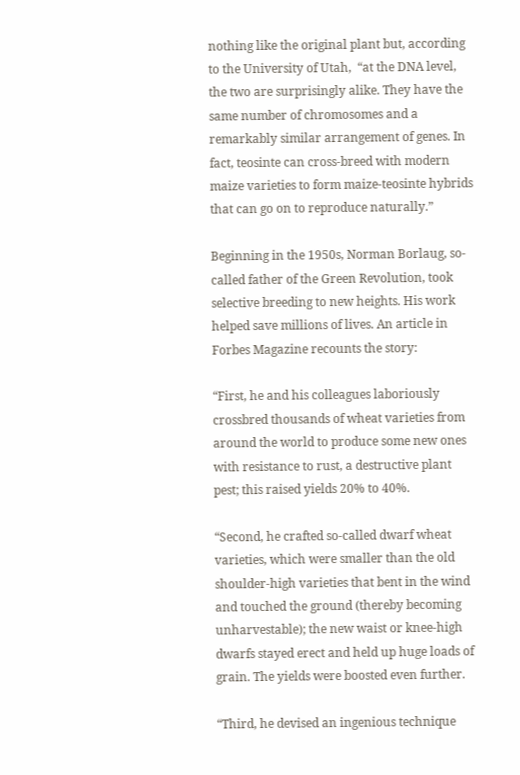nothing like the original plant but, according to the University of Utah,  “at the DNA level, the two are surprisingly alike. They have the same number of chromosomes and a remarkably similar arrangement of genes. In fact, teosinte can cross-breed with modern maize varieties to form maize-teosinte hybrids that can go on to reproduce naturally.”

Beginning in the 1950s, Norman Borlaug, so-called father of the Green Revolution, took selective breeding to new heights. His work helped save millions of lives. An article in Forbes Magazine recounts the story:

“First, he and his colleagues laboriously crossbred thousands of wheat varieties from around the world to produce some new ones with resistance to rust, a destructive plant pest; this raised yields 20% to 40%.

“Second, he crafted so-called dwarf wheat varieties, which were smaller than the old shoulder-high varieties that bent in the wind and touched the ground (thereby becoming unharvestable); the new waist or knee-high dwarfs stayed erect and held up huge loads of grain. The yields were boosted even further.

“Third, he devised an ingenious technique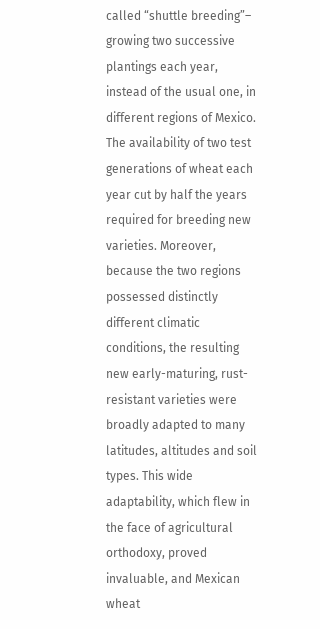called “shuttle breeding”– growing two successive plantings each year, instead of the usual one, in different regions of Mexico. The availability of two test generations of wheat each year cut by half the years required for breeding new varieties. Moreover, because the two regions possessed distinctly different climatic conditions, the resulting new early-maturing, rust-resistant varieties were broadly adapted to many latitudes, altitudes and soil types. This wide adaptability, which flew in the face of agricultural orthodoxy, proved invaluable, and Mexican wheat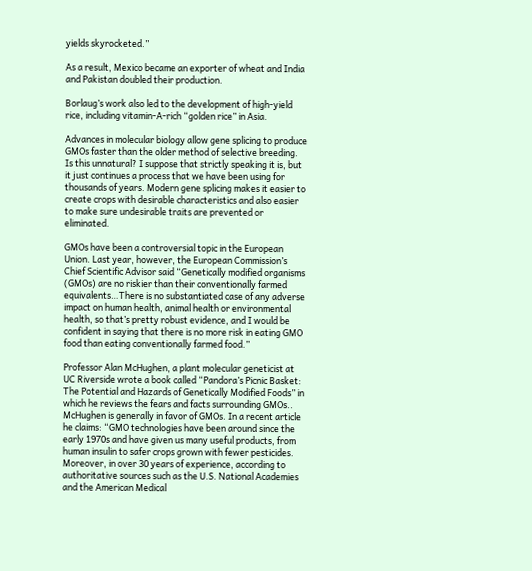yields skyrocketed.”

As a result, Mexico became an exporter of wheat and India and Pakistan doubled their production.

Borlaug’s work also led to the development of high-yield rice, including vitamin-A-rich “golden rice” in Asia.

Advances in molecular biology allow gene splicing to produce GMOs faster than the older method of selective breeding. Is this unnatural? I suppose that strictly speaking it is, but it just continues a process that we have been using for thousands of years. Modern gene splicing makes it easier to create crops with desirable characteristics and also easier to make sure undesirable traits are prevented or eliminated.

GMOs have been a controversial topic in the European Union. Last year, however, the European Commission’s Chief Scientific Advisor said “Genetically modified organisms (GMOs) are no riskier than their conventionally farmed equivalents…There is no substantiated case of any adverse impact on human health, animal health or environmental health, so that’s pretty robust evidence, and I would be confident in saying that there is no more risk in eating GMO food than eating conventionally farmed food.”

Professor Alan McHughen, a plant molecular geneticist at UC Riverside wrote a book called “Pandora’s Picnic Basket: The Potential and Hazards of Genetically Modified Foods” in which he reviews the fears and facts surrounding GMOs.. McHughen is generally in favor of GMOs. In a recent article he claims: “GMO technologies have been around since the early 1970s and have given us many useful products, from human insulin to safer crops grown with fewer pesticides. Moreover, in over 30 years of experience, according to authoritative sources such as the U.S. National Academies and the American Medical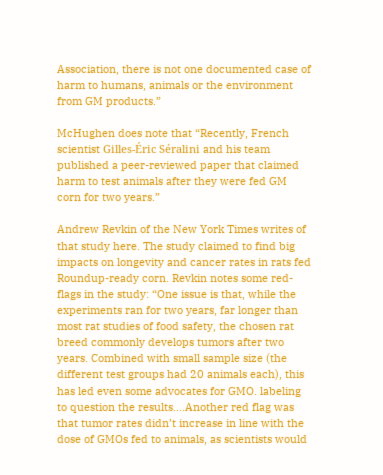Association, there is not one documented case of harm to humans, animals or the environment from GM products.”

McHughen does note that “Recently, French scientist Gilles-Éric Séralini and his team published a peer-reviewed paper that claimed harm to test animals after they were fed GM corn for two years.”

Andrew Revkin of the New York Times writes of that study here. The study claimed to find big impacts on longevity and cancer rates in rats fed Roundup-ready corn. Revkin notes some red-flags in the study: “One issue is that, while the experiments ran for two years, far longer than most rat studies of food safety, the chosen rat breed commonly develops tumors after two years. Combined with small sample size (the different test groups had 20 animals each), this has led even some advocates for GMO. labeling to question the results….Another red flag was that tumor rates didn’t increase in line with the dose of GMOs fed to animals, as scientists would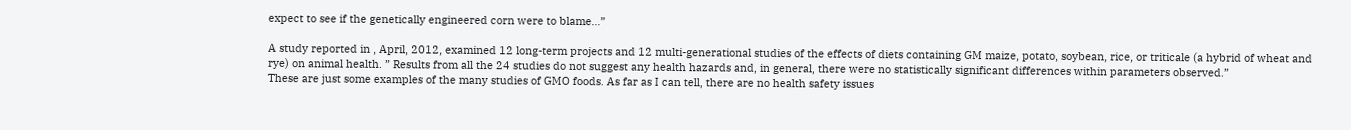expect to see if the genetically engineered corn were to blame…”

A study reported in , April, 2012, examined 12 long-term projects and 12 multi-generational studies of the effects of diets containing GM maize, potato, soybean, rice, or triticale (a hybrid of wheat and rye) on animal health. ” Results from all the 24 studies do not suggest any health hazards and, in general, there were no statistically significant differences within parameters observed.”
These are just some examples of the many studies of GMO foods. As far as I can tell, there are no health safety issues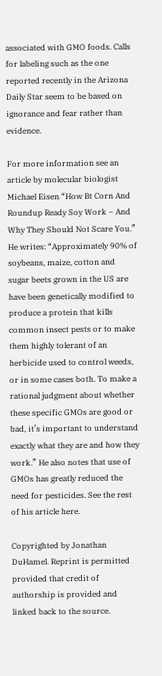associated with GMO foods. Calls for labeling such as the one reported recently in the Arizona Daily Star seem to be based on ignorance and fear rather than evidence.

For more information see an article by molecular biologist Michael Eisen “How Bt Corn And Roundup Ready Soy Work – And Why They Should Not Scare You.” He writes: “Approximately 90% of soybeans, maize, cotton and sugar beets grown in the US are have been genetically modified to produce a protein that kills common insect pests or to make them highly tolerant of an herbicide used to control weeds, or in some cases both. To make a rational judgment about whether these specific GMOs are good or bad, it’s important to understand exactly what they are and how they work.” He also notes that use of GMOs has greatly reduced the need for pesticides. See the rest of his article here.

Copyrighted by Jonathan DuHamel. Reprint is permitted provided that credit of authorship is provided and linked back to the source.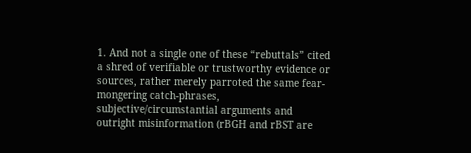1. And not a single one of these “rebuttals” cited a shred of verifiable or trustworthy evidence or sources, rather merely parroted the same fear-mongering catch-phrases, subjective/circumstantial arguments and outright misinformation (rBGH and rBST are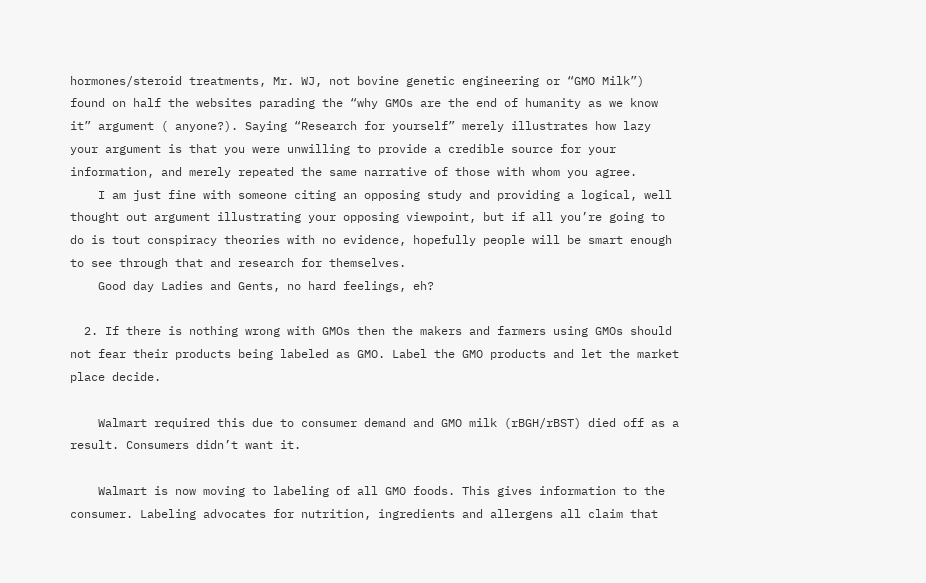hormones/steroid treatments, Mr. WJ, not bovine genetic engineering or “GMO Milk”) found on half the websites parading the “why GMOs are the end of humanity as we know it” argument ( anyone?). Saying “Research for yourself” merely illustrates how lazy your argument is that you were unwilling to provide a credible source for your information, and merely repeated the same narrative of those with whom you agree.
    I am just fine with someone citing an opposing study and providing a logical, well thought out argument illustrating your opposing viewpoint, but if all you’re going to do is tout conspiracy theories with no evidence, hopefully people will be smart enough to see through that and research for themselves.
    Good day Ladies and Gents, no hard feelings, eh?

  2. If there is nothing wrong with GMOs then the makers and farmers using GMOs should not fear their products being labeled as GMO. Label the GMO products and let the market place decide.

    Walmart required this due to consumer demand and GMO milk (rBGH/rBST) died off as a result. Consumers didn’t want it.

    Walmart is now moving to labeling of all GMO foods. This gives information to the consumer. Labeling advocates for nutrition, ingredients and allergens all claim that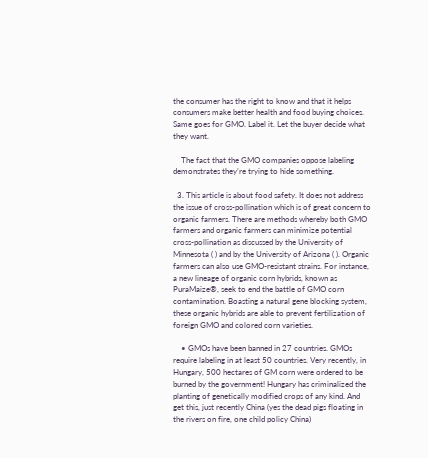the consumer has the right to know and that it helps consumers make better health and food buying choices. Same goes for GMO. Label it. Let the buyer decide what they want.

    The fact that the GMO companies oppose labeling demonstrates they’re trying to hide something.

  3. This article is about food safety. It does not address the issue of cross-pollination which is of great concern to organic farmers. There are methods whereby both GMO farmers and organic farmers can minimize potential cross-pollination as discussed by the University of Minnesota ( ) and by the University of Arizona ( ). Organic farmers can also use GMO-resistant strains. For instance, a new lineage of organic corn hybrids, known as PuraMaize®, seek to end the battle of GMO corn contamination. Boasting a natural gene blocking system, these organic hybrids are able to prevent fertilization of foreign GMO and colored corn varieties.

    • GMOs have been banned in 27 countries. GMOs require labeling in at least 50 countries. Very recently, in Hungary, 500 hectares of GM corn were ordered to be burned by the government! Hungary has criminalized the planting of genetically modified crops of any kind. And get this, just recently China (yes the dead pigs floating in the rivers on fire, one child policy China)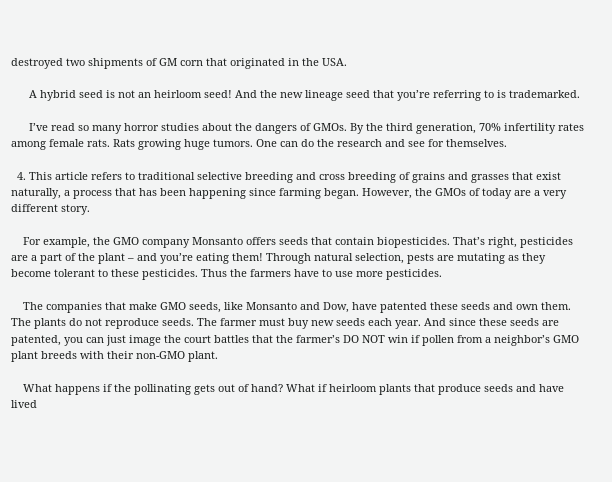destroyed two shipments of GM corn that originated in the USA.

      A hybrid seed is not an heirloom seed! And the new lineage seed that you’re referring to is trademarked.

      I’ve read so many horror studies about the dangers of GMOs. By the third generation, 70% infertility rates among female rats. Rats growing huge tumors. One can do the research and see for themselves.

  4. This article refers to traditional selective breeding and cross breeding of grains and grasses that exist naturally, a process that has been happening since farming began. However, the GMOs of today are a very different story.

    For example, the GMO company Monsanto offers seeds that contain biopesticides. That’s right, pesticides are a part of the plant – and you’re eating them! Through natural selection, pests are mutating as they become tolerant to these pesticides. Thus the farmers have to use more pesticides.

    The companies that make GMO seeds, like Monsanto and Dow, have patented these seeds and own them. The plants do not reproduce seeds. The farmer must buy new seeds each year. And since these seeds are patented, you can just image the court battles that the farmer’s DO NOT win if pollen from a neighbor’s GMO plant breeds with their non-GMO plant.

    What happens if the pollinating gets out of hand? What if heirloom plants that produce seeds and have lived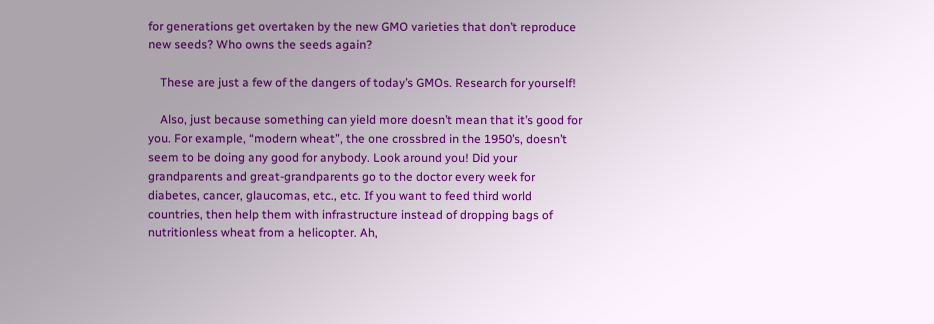for generations get overtaken by the new GMO varieties that don’t reproduce new seeds? Who owns the seeds again?

    These are just a few of the dangers of today’s GMOs. Research for yourself!

    Also, just because something can yield more doesn’t mean that it’s good for you. For example, “modern wheat”, the one crossbred in the 1950’s, doesn’t seem to be doing any good for anybody. Look around you! Did your grandparents and great-grandparents go to the doctor every week for diabetes, cancer, glaucomas, etc., etc. If you want to feed third world countries, then help them with infrastructure instead of dropping bags of nutritionless wheat from a helicopter. Ah,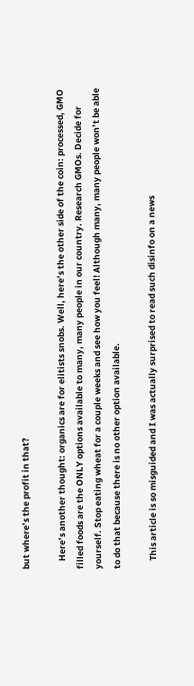but where’s the profit in that?

    Here’s another thought: organics are for elitists snobs. Well, here’s the other side of the coin: processed, GMO filled foods are the ONLY options available to many, many people in our country. Research GMOs. Decide for yourself. Stop eating wheat for a couple weeks and see how you feel! Although many, many people won’t be able to do that because there is no other option available.

    This article is so misguided and I was actually surprised to read such disinfo on a news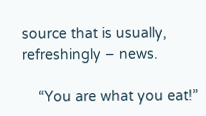source that is usually, refreshingly – news.

    “You are what you eat!”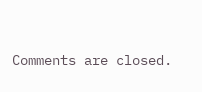Comments are closed.